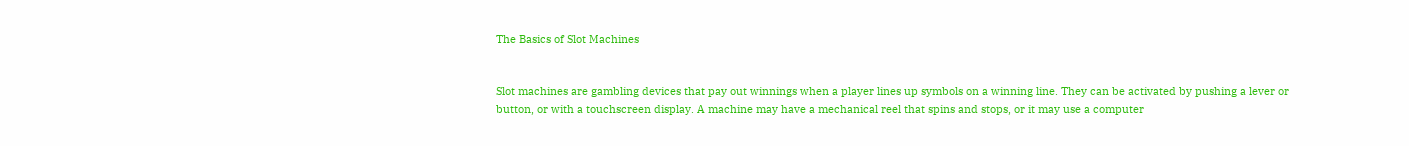The Basics of Slot Machines


Slot machines are gambling devices that pay out winnings when a player lines up symbols on a winning line. They can be activated by pushing a lever or button, or with a touchscreen display. A machine may have a mechanical reel that spins and stops, or it may use a computer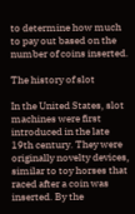to determine how much to pay out based on the number of coins inserted.

The history of slot

In the United States, slot machines were first introduced in the late 19th century. They were originally novelty devices, similar to toy horses that raced after a coin was inserted. By the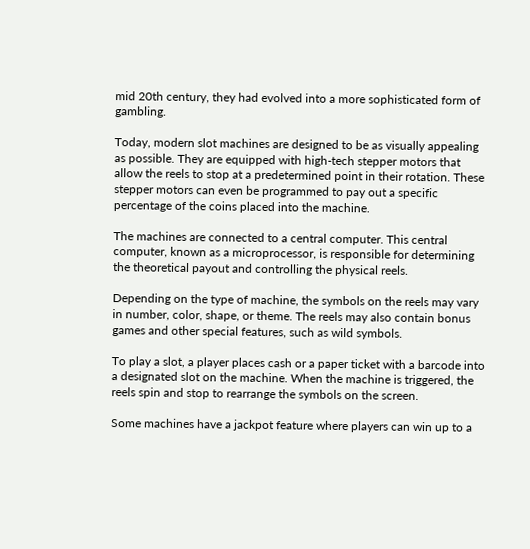mid 20th century, they had evolved into a more sophisticated form of gambling.

Today, modern slot machines are designed to be as visually appealing as possible. They are equipped with high-tech stepper motors that allow the reels to stop at a predetermined point in their rotation. These stepper motors can even be programmed to pay out a specific percentage of the coins placed into the machine.

The machines are connected to a central computer. This central computer, known as a microprocessor, is responsible for determining the theoretical payout and controlling the physical reels.

Depending on the type of machine, the symbols on the reels may vary in number, color, shape, or theme. The reels may also contain bonus games and other special features, such as wild symbols.

To play a slot, a player places cash or a paper ticket with a barcode into a designated slot on the machine. When the machine is triggered, the reels spin and stop to rearrange the symbols on the screen.

Some machines have a jackpot feature where players can win up to a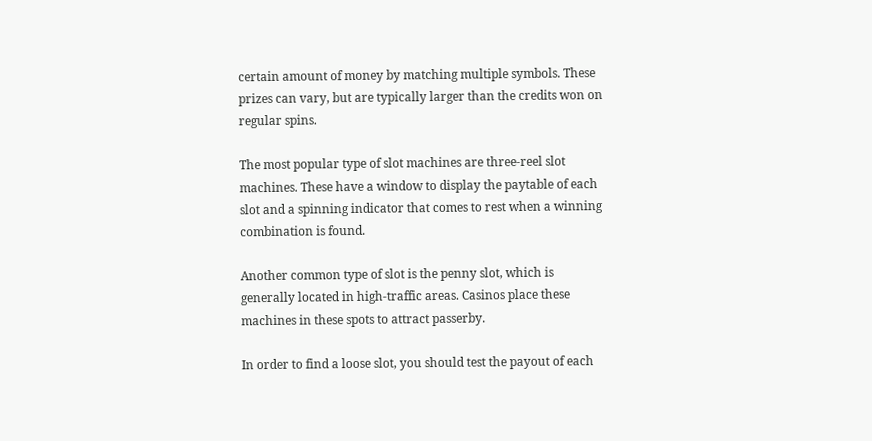certain amount of money by matching multiple symbols. These prizes can vary, but are typically larger than the credits won on regular spins.

The most popular type of slot machines are three-reel slot machines. These have a window to display the paytable of each slot and a spinning indicator that comes to rest when a winning combination is found.

Another common type of slot is the penny slot, which is generally located in high-traffic areas. Casinos place these machines in these spots to attract passerby.

In order to find a loose slot, you should test the payout of each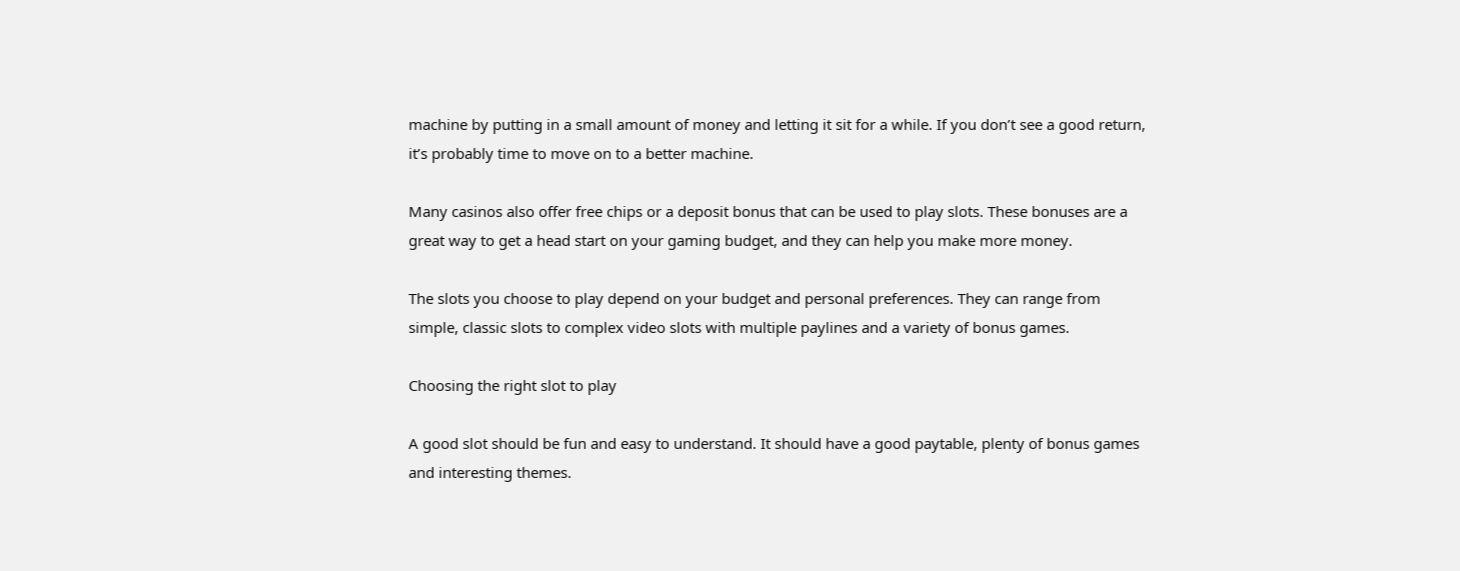machine by putting in a small amount of money and letting it sit for a while. If you don’t see a good return, it’s probably time to move on to a better machine.

Many casinos also offer free chips or a deposit bonus that can be used to play slots. These bonuses are a great way to get a head start on your gaming budget, and they can help you make more money.

The slots you choose to play depend on your budget and personal preferences. They can range from simple, classic slots to complex video slots with multiple paylines and a variety of bonus games.

Choosing the right slot to play

A good slot should be fun and easy to understand. It should have a good paytable, plenty of bonus games and interesting themes.